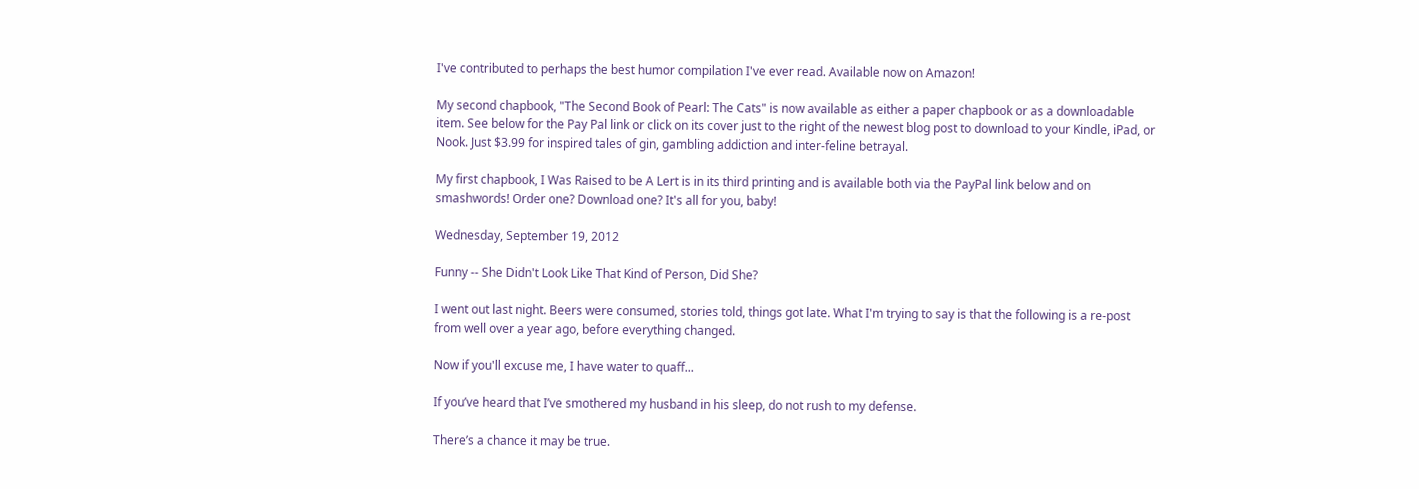I've contributed to perhaps the best humor compilation I've ever read. Available now on Amazon!

My second chapbook, "The Second Book of Pearl: The Cats" is now available as either a paper chapbook or as a downloadable item. See below for the Pay Pal link or click on its cover just to the right of the newest blog post to download to your Kindle, iPad, or Nook. Just $3.99 for inspired tales of gin, gambling addiction and inter-feline betrayal.

My first chapbook, I Was Raised to be A Lert is in its third printing and is available both via the PayPal link below and on smashwords! Order one? Download one? It's all for you, baby!

Wednesday, September 19, 2012

Funny -- She Didn't Look Like That Kind of Person, Did She?

I went out last night. Beers were consumed, stories told, things got late. What I'm trying to say is that the following is a re-post from well over a year ago, before everything changed.

Now if you'll excuse me, I have water to quaff...

If you’ve heard that I’ve smothered my husband in his sleep, do not rush to my defense.

There’s a chance it may be true.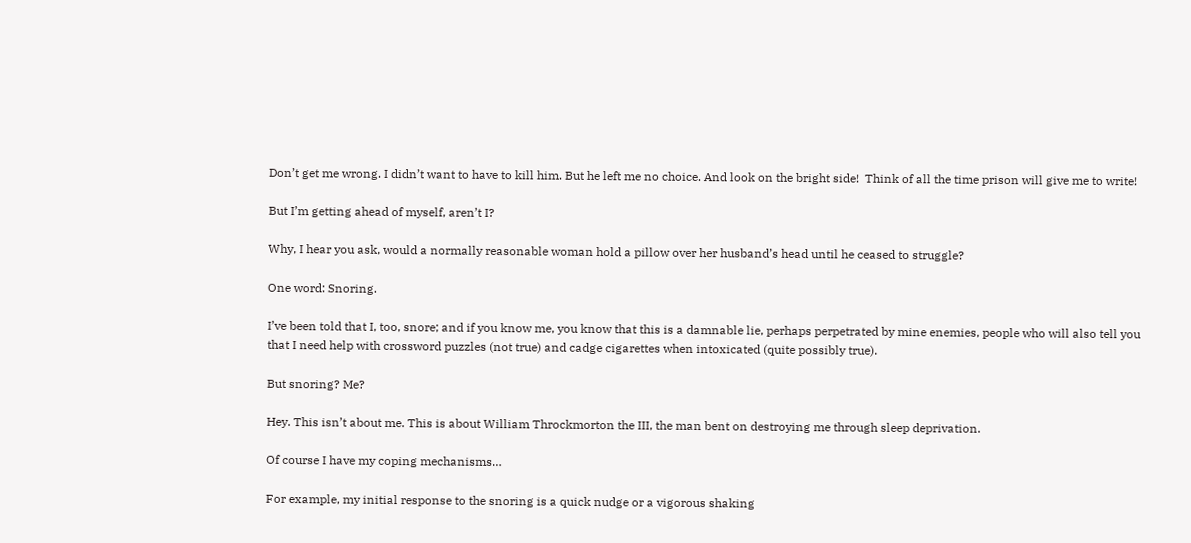Don’t get me wrong. I didn’t want to have to kill him. But he left me no choice. And look on the bright side!  Think of all the time prison will give me to write!

But I’m getting ahead of myself, aren’t I?

Why, I hear you ask, would a normally reasonable woman hold a pillow over her husband’s head until he ceased to struggle?

One word: Snoring.

I’ve been told that I, too, snore; and if you know me, you know that this is a damnable lie, perhaps perpetrated by mine enemies, people who will also tell you that I need help with crossword puzzles (not true) and cadge cigarettes when intoxicated (quite possibly true).

But snoring? Me?

Hey. This isn’t about me. This is about William Throckmorton the III, the man bent on destroying me through sleep deprivation.

Of course I have my coping mechanisms…

For example, my initial response to the snoring is a quick nudge or a vigorous shaking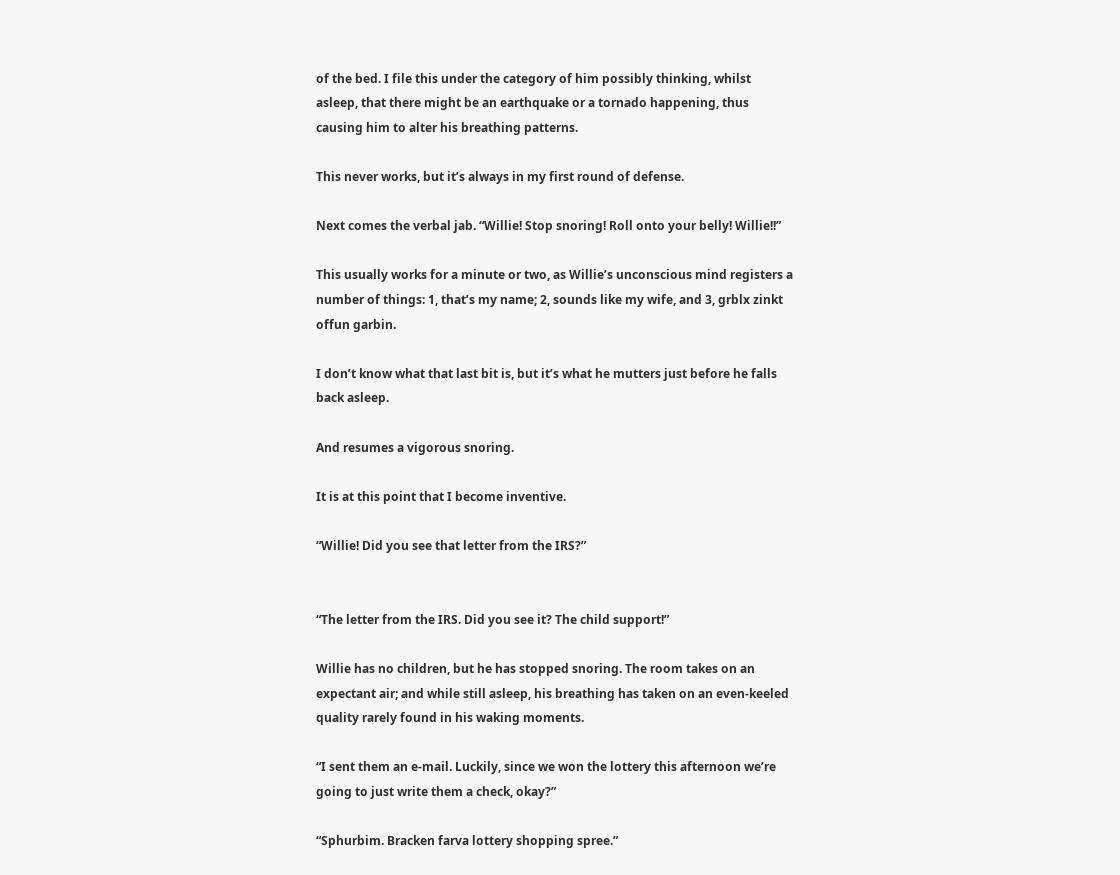of the bed. I file this under the category of him possibly thinking, whilst asleep, that there might be an earthquake or a tornado happening, thus causing him to alter his breathing patterns.

This never works, but it’s always in my first round of defense.

Next comes the verbal jab. “Willie! Stop snoring! Roll onto your belly! Willie!!”

This usually works for a minute or two, as Willie’s unconscious mind registers a number of things: 1, that’s my name; 2, sounds like my wife, and 3, grblx zinkt offun garbin.

I don’t know what that last bit is, but it’s what he mutters just before he falls back asleep.

And resumes a vigorous snoring.

It is at this point that I become inventive.

“Willie! Did you see that letter from the IRS?”


“The letter from the IRS. Did you see it? The child support!”

Willie has no children, but he has stopped snoring. The room takes on an expectant air; and while still asleep, his breathing has taken on an even-keeled quality rarely found in his waking moments.

“I sent them an e-mail. Luckily, since we won the lottery this afternoon we’re going to just write them a check, okay?”

“Sphurbim. Bracken farva lottery shopping spree.”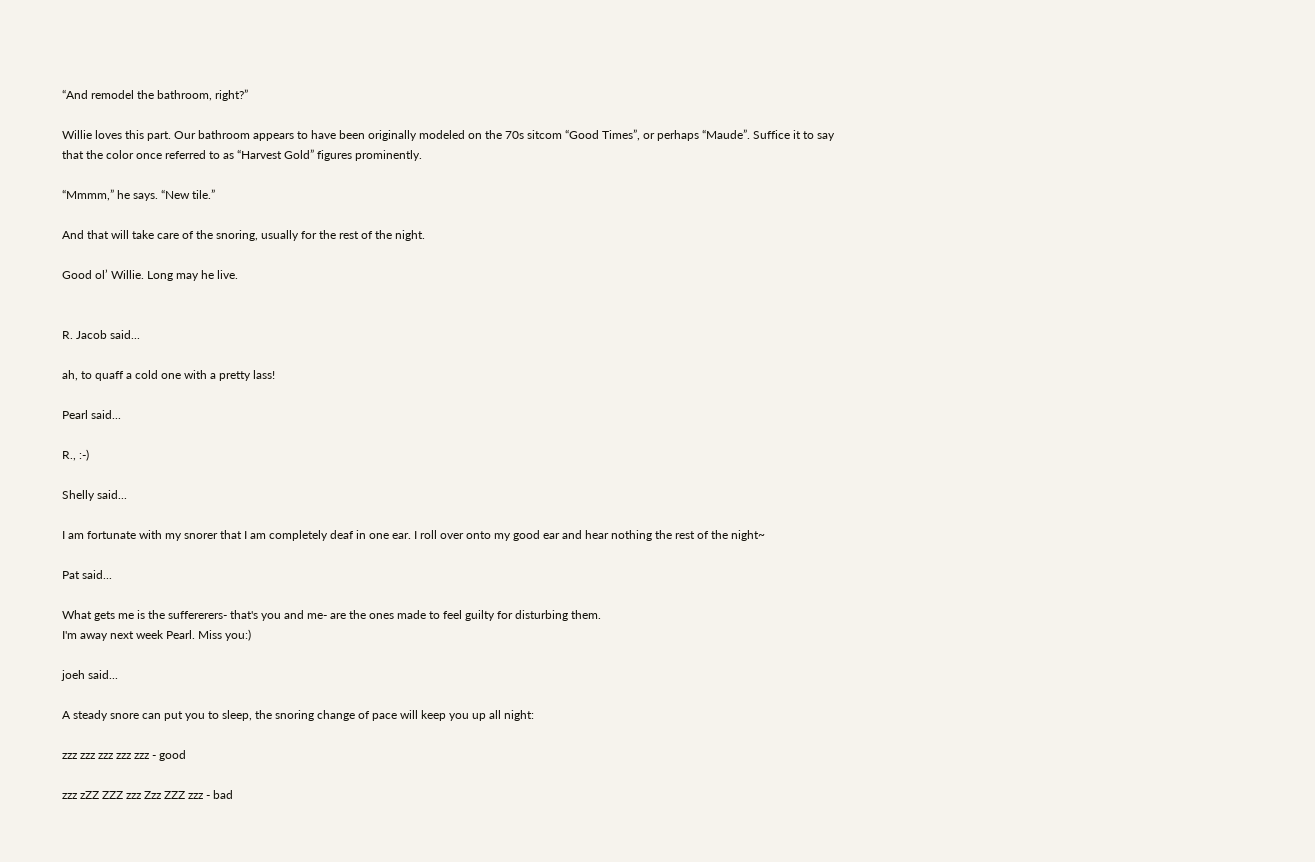“And remodel the bathroom, right?”

Willie loves this part. Our bathroom appears to have been originally modeled on the 70s sitcom “Good Times”, or perhaps “Maude”. Suffice it to say that the color once referred to as “Harvest Gold” figures prominently.

“Mmmm,” he says. “New tile.”

And that will take care of the snoring, usually for the rest of the night.

Good ol’ Willie. Long may he live.


R. Jacob said...

ah, to quaff a cold one with a pretty lass!

Pearl said...

R., :-)

Shelly said...

I am fortunate with my snorer that I am completely deaf in one ear. I roll over onto my good ear and hear nothing the rest of the night~

Pat said...

What gets me is the suffererers- that's you and me- are the ones made to feel guilty for disturbing them.
I'm away next week Pearl. Miss you:)

joeh said...

A steady snore can put you to sleep, the snoring change of pace will keep you up all night:

zzz zzz zzz zzz zzz - good

zzz zZZ ZZZ zzz Zzz ZZZ zzz - bad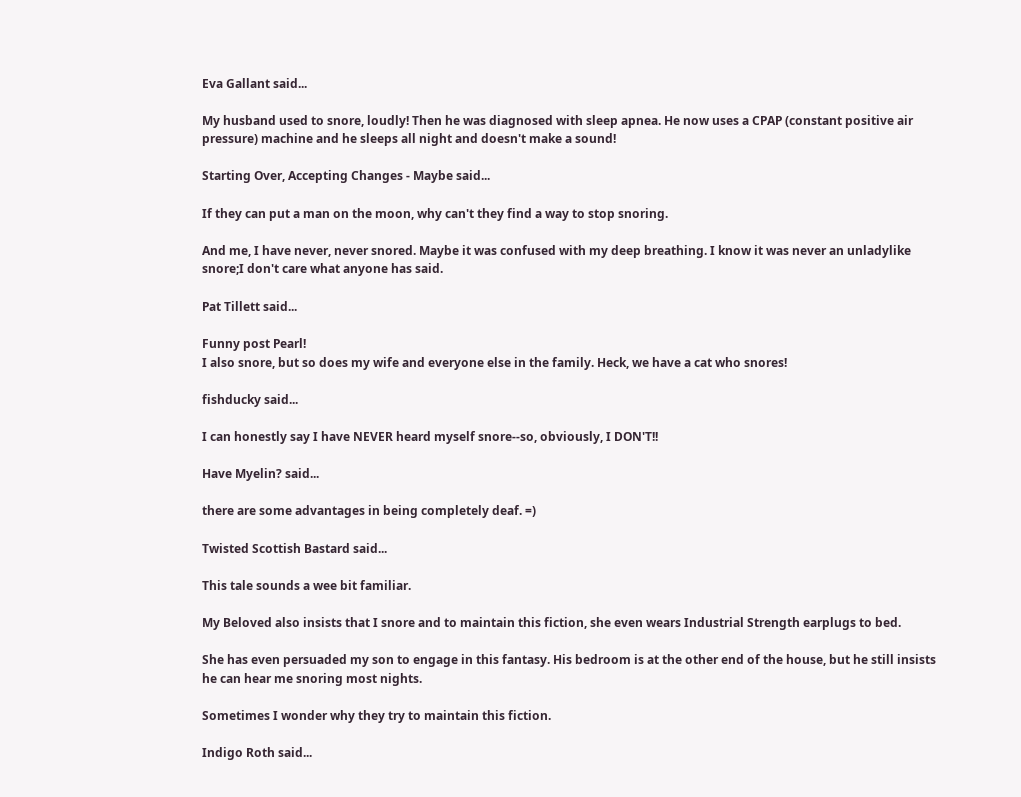Eva Gallant said...

My husband used to snore, loudly! Then he was diagnosed with sleep apnea. He now uses a CPAP (constant positive air pressure) machine and he sleeps all night and doesn't make a sound!

Starting Over, Accepting Changes - Maybe said...

If they can put a man on the moon, why can't they find a way to stop snoring.

And me, I have never, never snored. Maybe it was confused with my deep breathing. I know it was never an unladylike snore;I don't care what anyone has said.

Pat Tillett said...

Funny post Pearl!
I also snore, but so does my wife and everyone else in the family. Heck, we have a cat who snores!

fishducky said...

I can honestly say I have NEVER heard myself snore--so, obviously, I DON'T!!

Have Myelin? said...

there are some advantages in being completely deaf. =)

Twisted Scottish Bastard said...

This tale sounds a wee bit familiar.

My Beloved also insists that I snore and to maintain this fiction, she even wears Industrial Strength earplugs to bed.

She has even persuaded my son to engage in this fantasy. His bedroom is at the other end of the house, but he still insists he can hear me snoring most nights.

Sometimes I wonder why they try to maintain this fiction.

Indigo Roth said...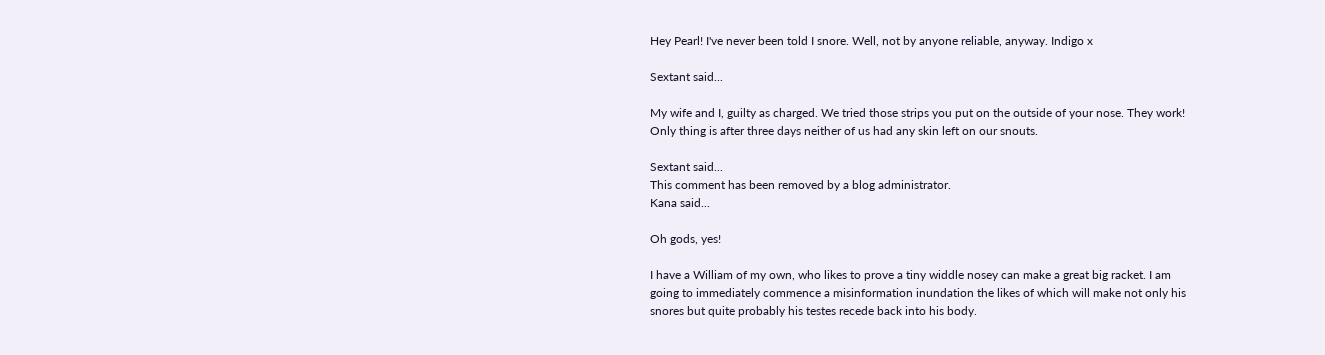Hey Pearl! I've never been told I snore. Well, not by anyone reliable, anyway. Indigo x

Sextant said...

My wife and I, guilty as charged. We tried those strips you put on the outside of your nose. They work! Only thing is after three days neither of us had any skin left on our snouts.

Sextant said...
This comment has been removed by a blog administrator.
Kana said...

Oh gods, yes!

I have a William of my own, who likes to prove a tiny widdle nosey can make a great big racket. I am going to immediately commence a misinformation inundation the likes of which will make not only his snores but quite probably his testes recede back into his body.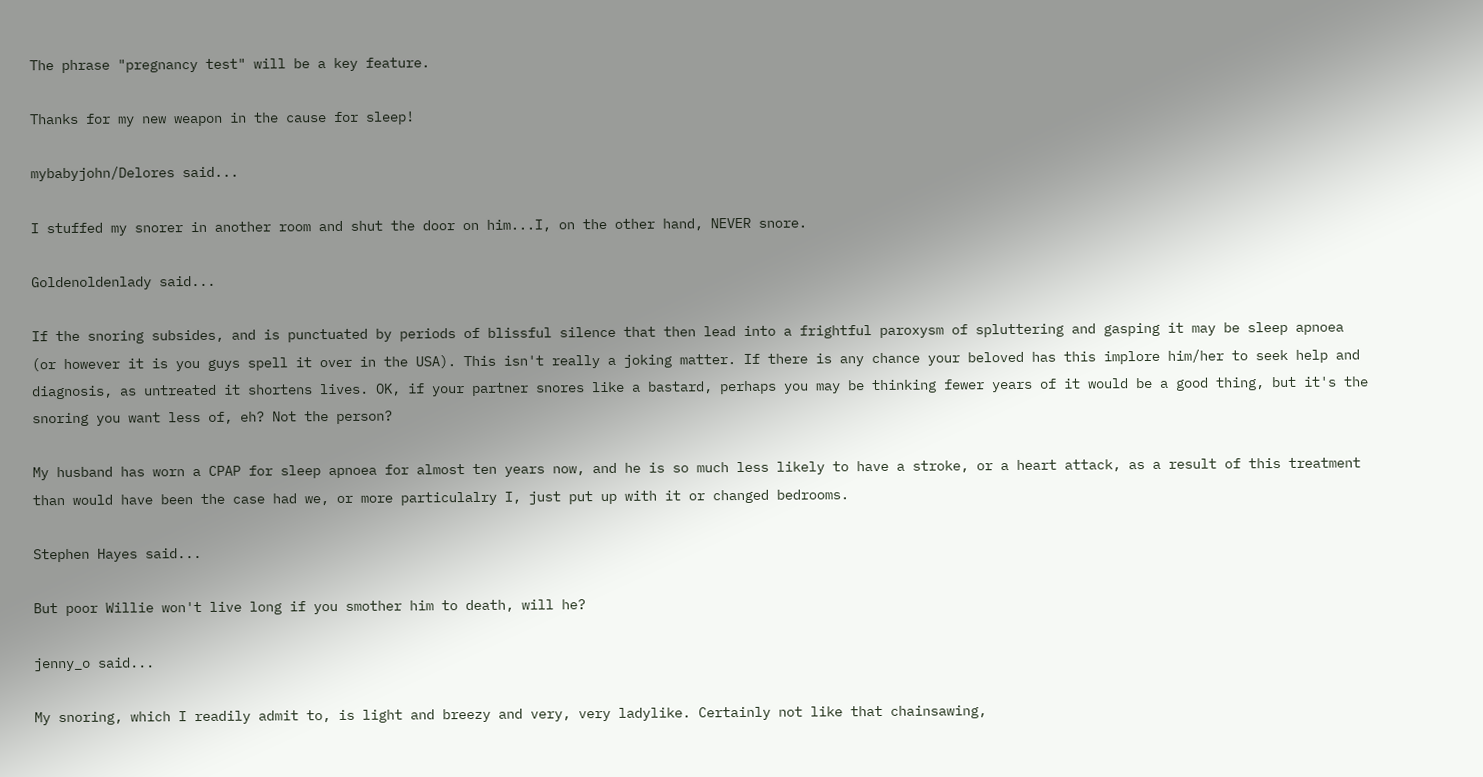The phrase "pregnancy test" will be a key feature.

Thanks for my new weapon in the cause for sleep!

mybabyjohn/Delores said...

I stuffed my snorer in another room and shut the door on him...I, on the other hand, NEVER snore.

Goldenoldenlady said...

If the snoring subsides, and is punctuated by periods of blissful silence that then lead into a frightful paroxysm of spluttering and gasping it may be sleep apnoea (or however it is you guys spell it over in the USA). This isn't really a joking matter. If there is any chance your beloved has this implore him/her to seek help and diagnosis, as untreated it shortens lives. OK, if your partner snores like a bastard, perhaps you may be thinking fewer years of it would be a good thing, but it's the snoring you want less of, eh? Not the person?

My husband has worn a CPAP for sleep apnoea for almost ten years now, and he is so much less likely to have a stroke, or a heart attack, as a result of this treatment than would have been the case had we, or more particulalry I, just put up with it or changed bedrooms.

Stephen Hayes said...

But poor Willie won't live long if you smother him to death, will he?

jenny_o said...

My snoring, which I readily admit to, is light and breezy and very, very ladylike. Certainly not like that chainsawing,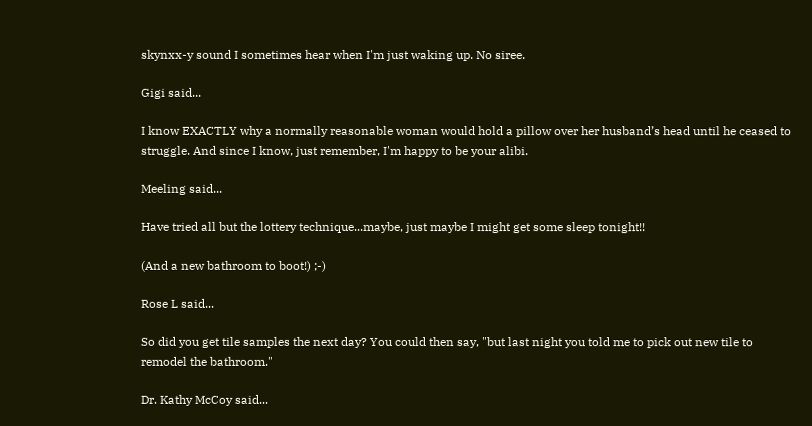skynxx-y sound I sometimes hear when I'm just waking up. No siree.

Gigi said...

I know EXACTLY why a normally reasonable woman would hold a pillow over her husband’s head until he ceased to struggle. And since I know, just remember, I'm happy to be your alibi.

Meeling said...

Have tried all but the lottery technique...maybe, just maybe I might get some sleep tonight!!

(And a new bathroom to boot!) ;-)

Rose L said...

So did you get tile samples the next day? You could then say, "but last night you told me to pick out new tile to remodel the bathroom."

Dr. Kathy McCoy said...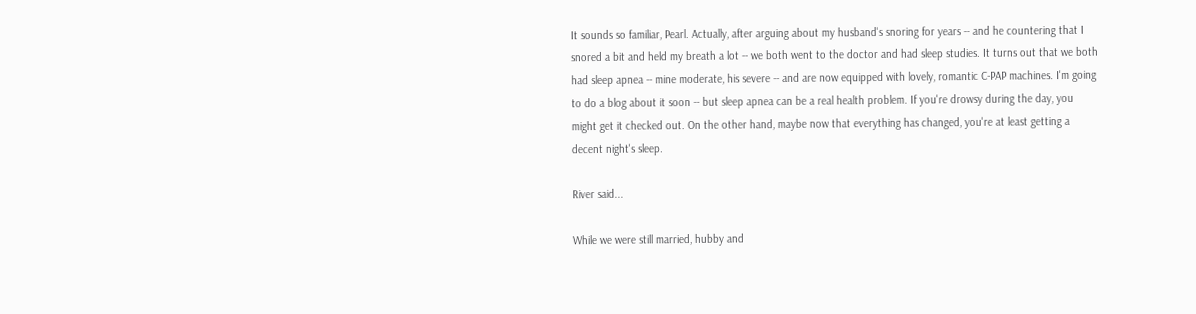It sounds so familiar, Pearl. Actually, after arguing about my husband's snoring for years -- and he countering that I snored a bit and held my breath a lot -- we both went to the doctor and had sleep studies. It turns out that we both had sleep apnea -- mine moderate, his severe -- and are now equipped with lovely, romantic C-PAP machines. I'm going to do a blog about it soon -- but sleep apnea can be a real health problem. If you're drowsy during the day, you might get it checked out. On the other hand, maybe now that everything has changed, you're at least getting a decent night's sleep.

River said...

While we were still married, hubby and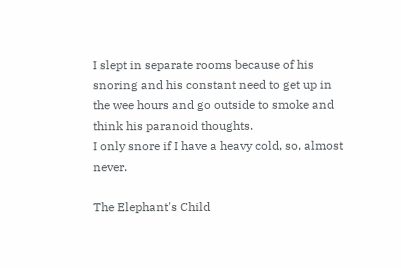I slept in separate rooms because of his snoring and his constant need to get up in the wee hours and go outside to smoke and think his paranoid thoughts.
I only snore if I have a heavy cold, so, almost never.

The Elephant's Child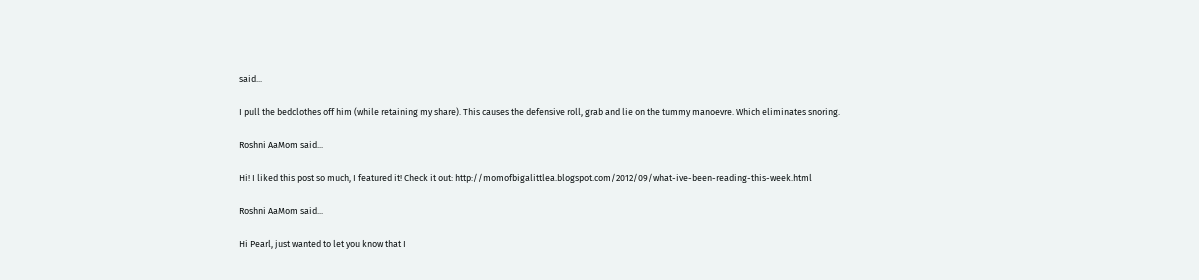said...

I pull the bedclothes off him (while retaining my share). This causes the defensive roll, grab and lie on the tummy manoevre. Which eliminates snoring.

Roshni AaMom said...

Hi! I liked this post so much, I featured it! Check it out: http://momofbigalittlea.blogspot.com/2012/09/what-ive-been-reading-this-week.html

Roshni AaMom said...

Hi Pearl, just wanted to let you know that I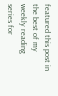featured this post in the best of my weekly reading series for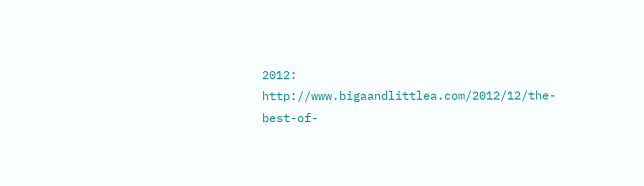2012: http://www.bigaandlittlea.com/2012/12/the-best-of-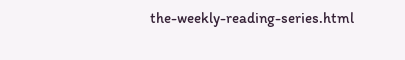the-weekly-reading-series.html